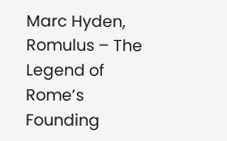Marc Hyden, Romulus – The Legend of Rome’s Founding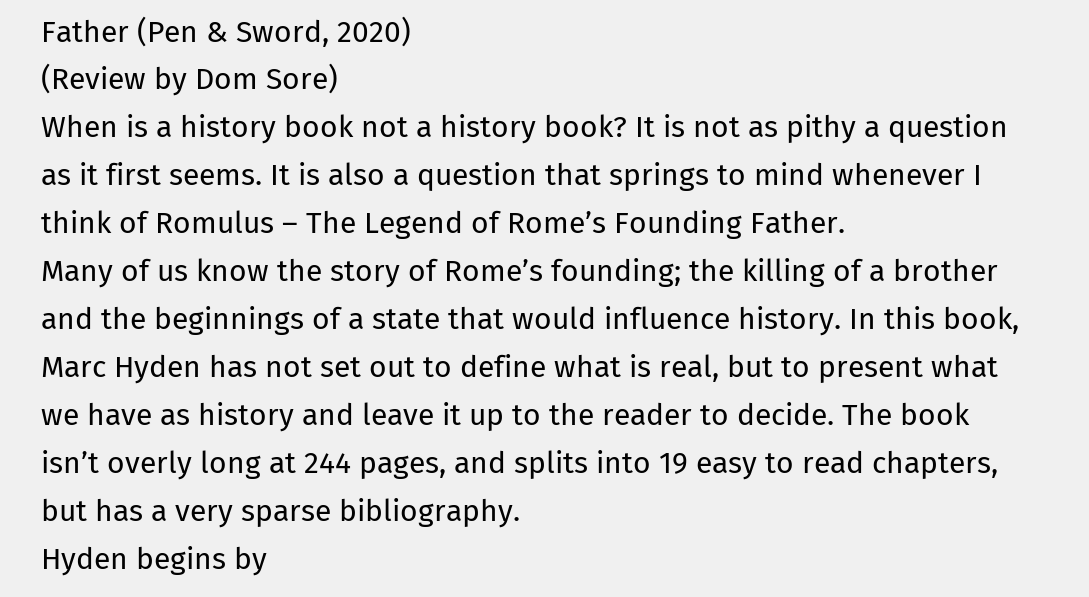Father (Pen & Sword, 2020)
(Review by Dom Sore)
When is a history book not a history book? It is not as pithy a question as it first seems. It is also a question that springs to mind whenever I think of Romulus – The Legend of Rome’s Founding Father.
Many of us know the story of Rome’s founding; the killing of a brother and the beginnings of a state that would influence history. In this book, Marc Hyden has not set out to define what is real, but to present what we have as history and leave it up to the reader to decide. The book isn’t overly long at 244 pages, and splits into 19 easy to read chapters, but has a very sparse bibliography.
Hyden begins by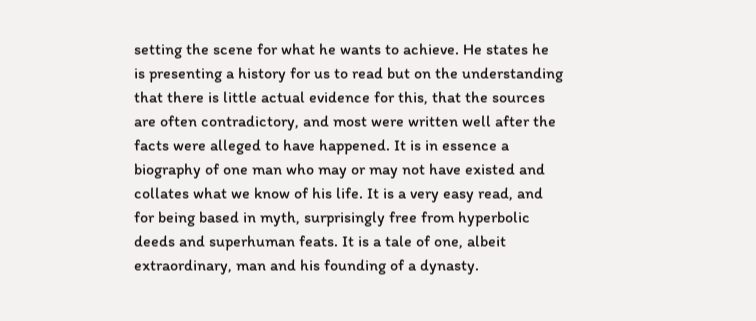setting the scene for what he wants to achieve. He states he is presenting a history for us to read but on the understanding that there is little actual evidence for this, that the sources are often contradictory, and most were written well after the facts were alleged to have happened. It is in essence a biography of one man who may or may not have existed and collates what we know of his life. It is a very easy read, and for being based in myth, surprisingly free from hyperbolic deeds and superhuman feats. It is a tale of one, albeit extraordinary, man and his founding of a dynasty.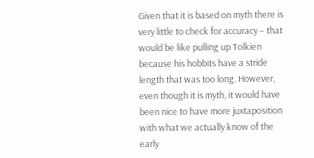Given that it is based on myth there is very little to check for accuracy – that would be like pulling up Tolkien because his hobbits have a stride length that was too long. However, even though it is myth, it would have been nice to have more juxtaposition with what we actually know of the early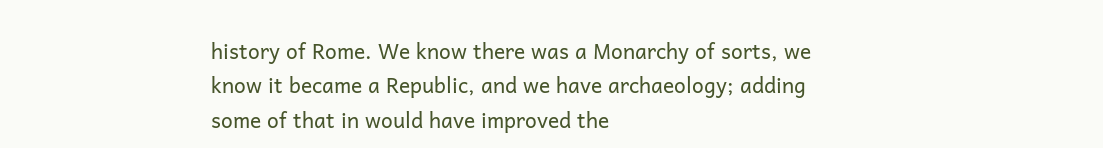history of Rome. We know there was a Monarchy of sorts, we know it became a Republic, and we have archaeology; adding some of that in would have improved the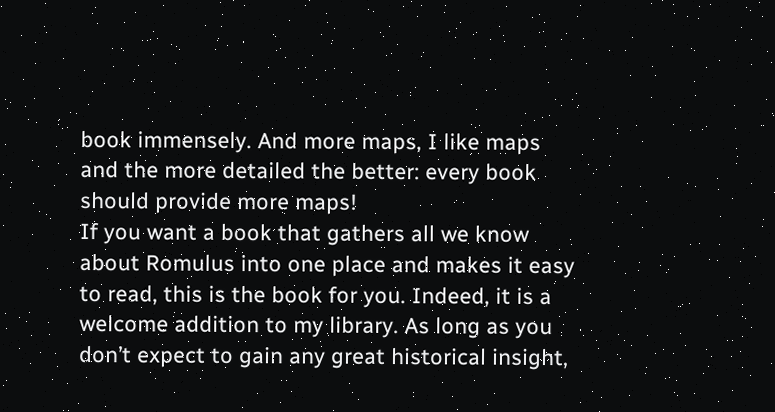book immensely. And more maps, I like maps and the more detailed the better: every book should provide more maps!
If you want a book that gathers all we know about Romulus into one place and makes it easy to read, this is the book for you. Indeed, it is a welcome addition to my library. As long as you don’t expect to gain any great historical insight,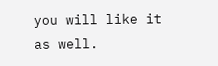you will like it as well.